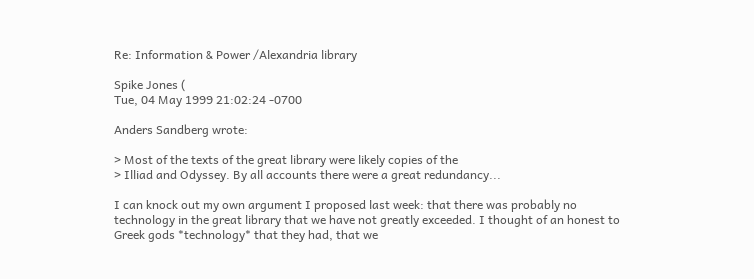Re: Information & Power /Alexandria library

Spike Jones (
Tue, 04 May 1999 21:02:24 -0700

Anders Sandberg wrote:

> Most of the texts of the great library were likely copies of the
> Illiad and Odyssey. By all accounts there were a great redundancy...

I can knock out my own argument I proposed last week: that there was probably no technology in the great library that we have not greatly exceeded. I thought of an honest to Greek gods *technology* that they had, that we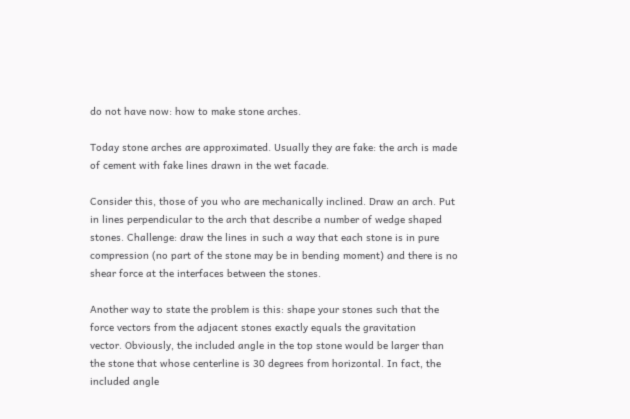do not have now: how to make stone arches.

Today stone arches are approximated. Usually they are fake: the arch is made of cement with fake lines drawn in the wet facade.

Consider this, those of you who are mechanically inclined. Draw an arch. Put in lines perpendicular to the arch that describe a number of wedge shaped stones. Challenge: draw the lines in such a way that each stone is in pure compression (no part of the stone may be in bending moment) and there is no shear force at the interfaces between the stones.

Another way to state the problem is this: shape your stones such that the force vectors from the adjacent stones exactly equals the gravitation
vector. Obviously, the included angle in the top stone would be larger than the stone that whose centerline is 30 degrees from horizontal. In fact, the included angle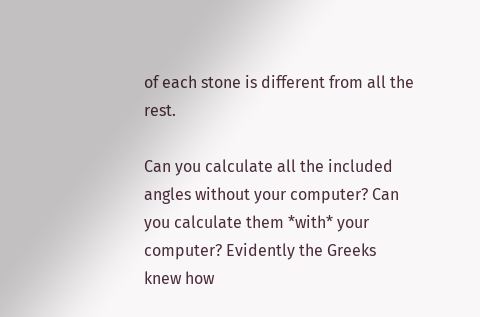of each stone is different from all the rest.

Can you calculate all the included angles without your computer? Can you calculate them *with* your computer? Evidently the Greeks knew how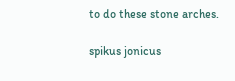to do these stone arches.

spikus jonicus